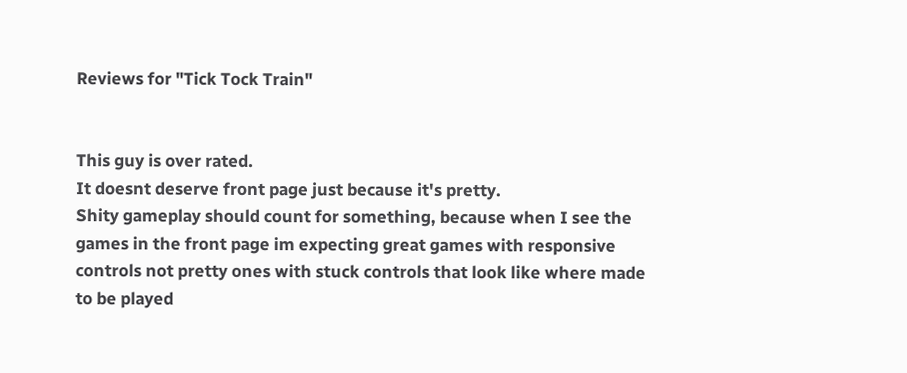Reviews for "Tick Tock Train"


This guy is over rated.
It doesnt deserve front page just because it's pretty.
Shity gameplay should count for something, because when I see the games in the front page im expecting great games with responsive controls not pretty ones with stuck controls that look like where made to be played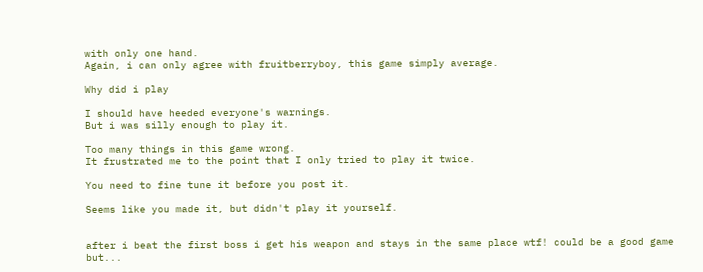with only one hand.
Again, i can only agree with fruitberryboy, this game simply average.

Why did i play

I should have heeded everyone's warnings.
But i was silly enough to play it.

Too many things in this game wrong.
It frustrated me to the point that I only tried to play it twice.

You need to fine tune it before you post it.

Seems like you made it, but didn't play it yourself.


after i beat the first boss i get his weapon and stays in the same place wtf! could be a good game but...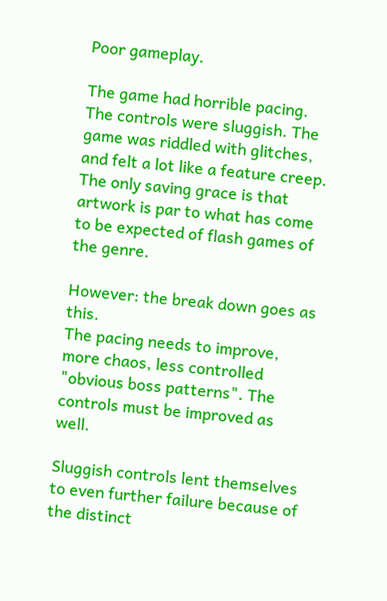Poor gameplay.

The game had horrible pacing. The controls were sluggish. The game was riddled with glitches, and felt a lot like a feature creep. The only saving grace is that artwork is par to what has come to be expected of flash games of the genre.

However: the break down goes as this.
The pacing needs to improve, more chaos, less controlled "obvious boss patterns". The controls must be improved as well.

Sluggish controls lent themselves to even further failure because of the distinct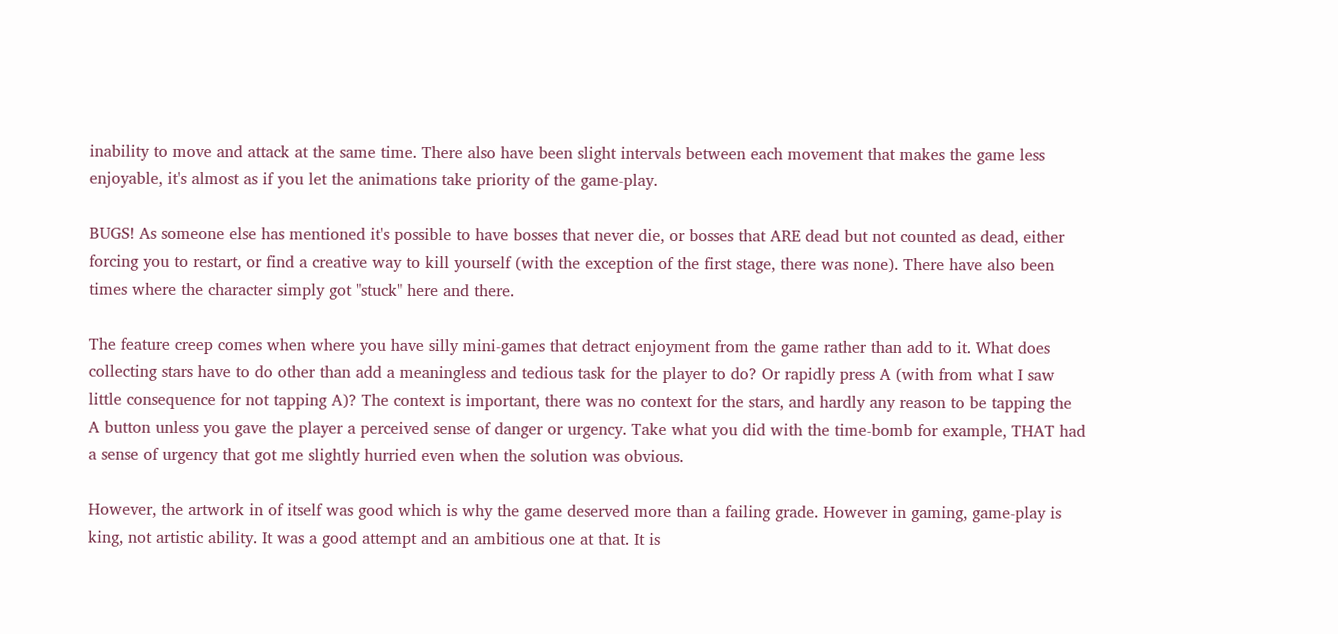inability to move and attack at the same time. There also have been slight intervals between each movement that makes the game less enjoyable, it's almost as if you let the animations take priority of the game-play.

BUGS! As someone else has mentioned it's possible to have bosses that never die, or bosses that ARE dead but not counted as dead, either forcing you to restart, or find a creative way to kill yourself (with the exception of the first stage, there was none). There have also been times where the character simply got "stuck" here and there.

The feature creep comes when where you have silly mini-games that detract enjoyment from the game rather than add to it. What does collecting stars have to do other than add a meaningless and tedious task for the player to do? Or rapidly press A (with from what I saw little consequence for not tapping A)? The context is important, there was no context for the stars, and hardly any reason to be tapping the A button unless you gave the player a perceived sense of danger or urgency. Take what you did with the time-bomb for example, THAT had a sense of urgency that got me slightly hurried even when the solution was obvious.

However, the artwork in of itself was good which is why the game deserved more than a failing grade. However in gaming, game-play is king, not artistic ability. It was a good attempt and an ambitious one at that. It is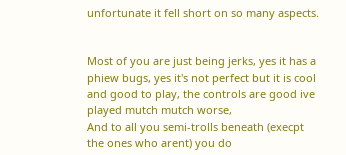unfortunate it fell short on so many aspects.


Most of you are just being jerks, yes it has a phiew bugs, yes it's not perfect but it is cool and good to play, the controls are good ive played mutch mutch worse,
And to all you semi-trolls beneath (execpt the ones who arent) you do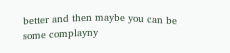better and then maybe you can be some complayny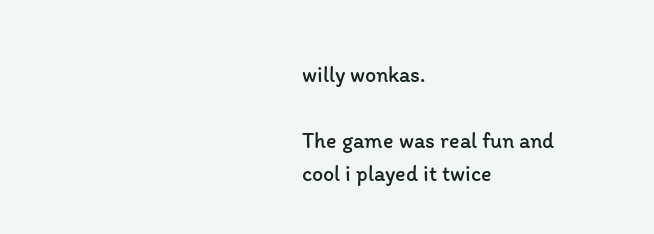willy wonkas.

The game was real fun and cool i played it twice